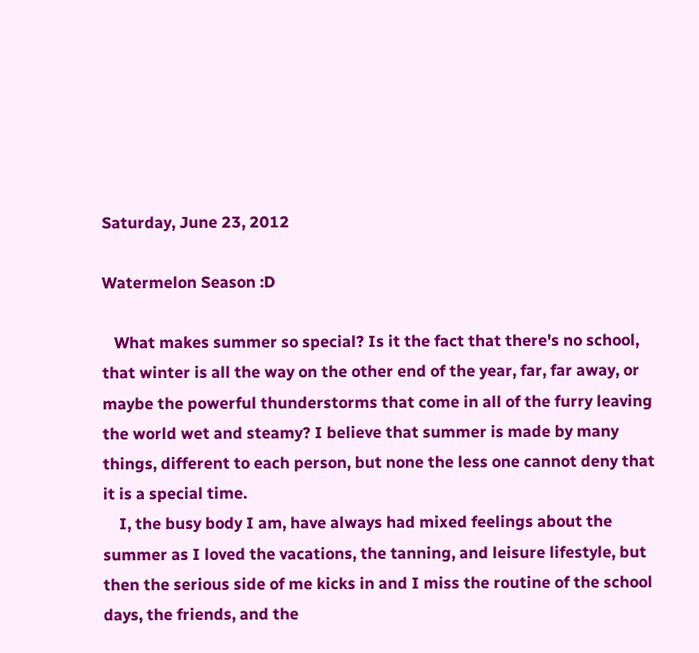Saturday, June 23, 2012

Watermelon Season :D

   What makes summer so special? Is it the fact that there's no school, that winter is all the way on the other end of the year, far, far away, or maybe the powerful thunderstorms that come in all of the furry leaving the world wet and steamy? I believe that summer is made by many things, different to each person, but none the less one cannot deny that it is a special time.
    I, the busy body I am, have always had mixed feelings about the summer as I loved the vacations, the tanning, and leisure lifestyle, but then the serious side of me kicks in and I miss the routine of the school days, the friends, and the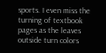sports. I even miss the turning of textbook pages as the leaves outside turn colors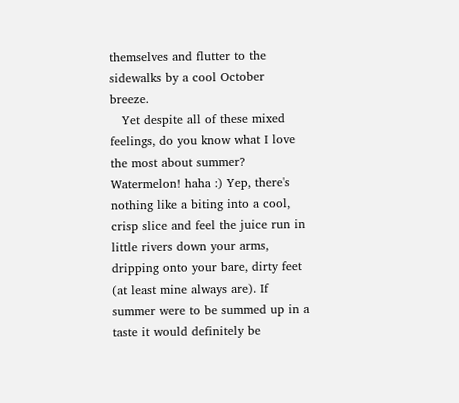themselves and flutter to the sidewalks by a cool October breeze.
   Yet despite all of these mixed feelings, do you know what I love the most about summer? Watermelon! haha :) Yep, there's nothing like a biting into a cool, crisp slice and feel the juice run in little rivers down your arms, dripping onto your bare, dirty feet (at least mine always are). If summer were to be summed up in a taste it would definitely be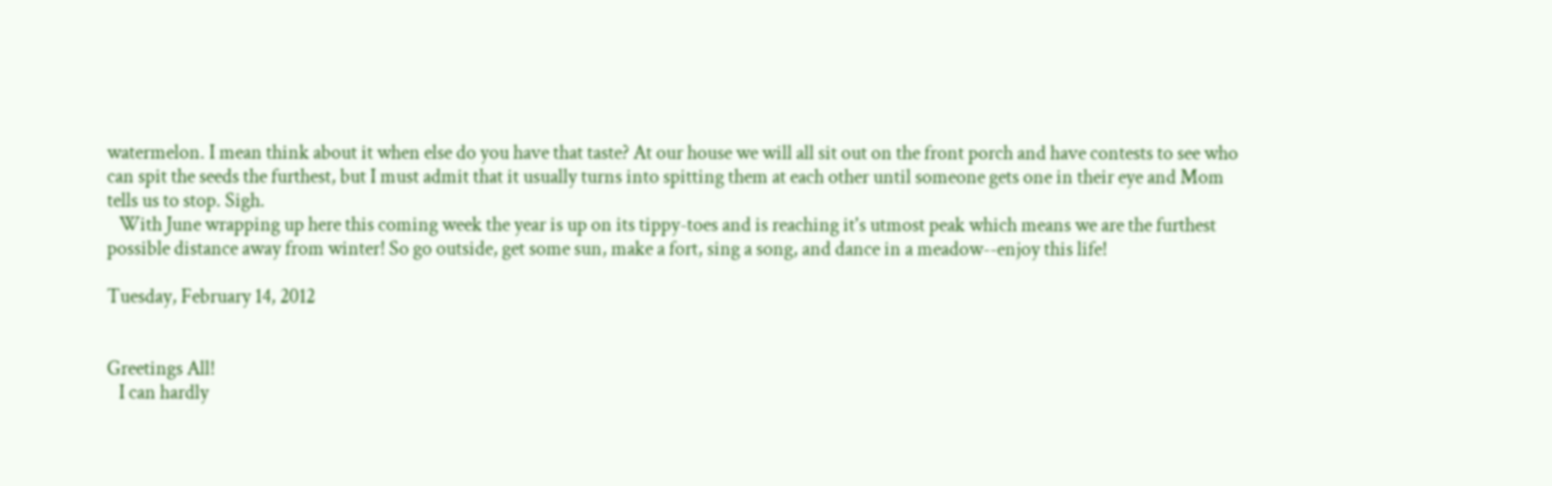watermelon. I mean think about it when else do you have that taste? At our house we will all sit out on the front porch and have contests to see who can spit the seeds the furthest, but I must admit that it usually turns into spitting them at each other until someone gets one in their eye and Mom tells us to stop. Sigh.
   With June wrapping up here this coming week the year is up on its tippy-toes and is reaching it's utmost peak which means we are the furthest possible distance away from winter! So go outside, get some sun, make a fort, sing a song, and dance in a meadow--enjoy this life!

Tuesday, February 14, 2012


Greetings All!
   I can hardly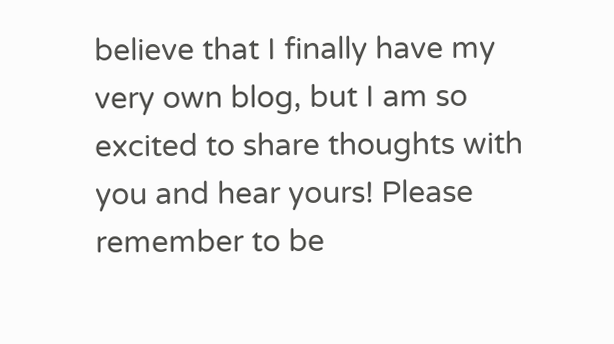believe that I finally have my very own blog, but I am so excited to share thoughts with you and hear yours! Please remember to be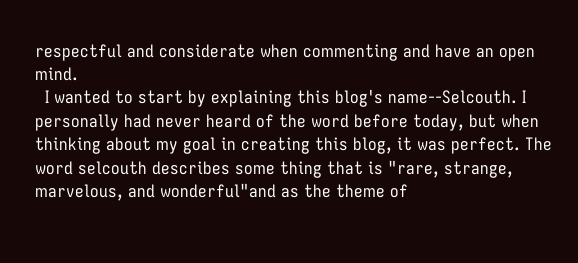respectful and considerate when commenting and have an open mind.
  I wanted to start by explaining this blog's name--Selcouth. I personally had never heard of the word before today, but when thinking about my goal in creating this blog, it was perfect. The word selcouth describes some thing that is "rare, strange, marvelous, and wonderful"and as the theme of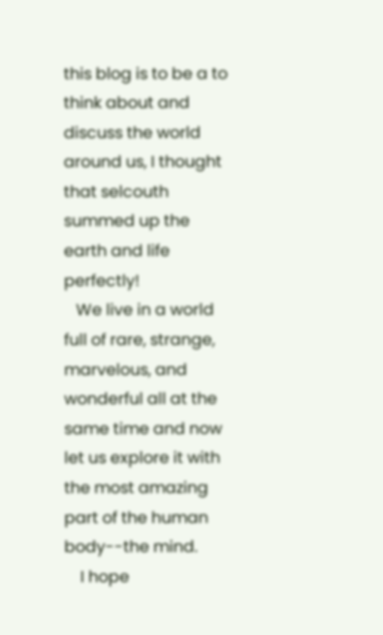this blog is to be a to think about and discuss the world around us, I thought that selcouth summed up the earth and life perfectly!
   We live in a world full of rare, strange, marvelous, and wonderful all at the same time and now let us explore it with the most amazing part of the human body--the mind.
    I hope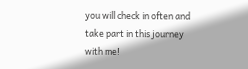you will check in often and take part in this journey with me!